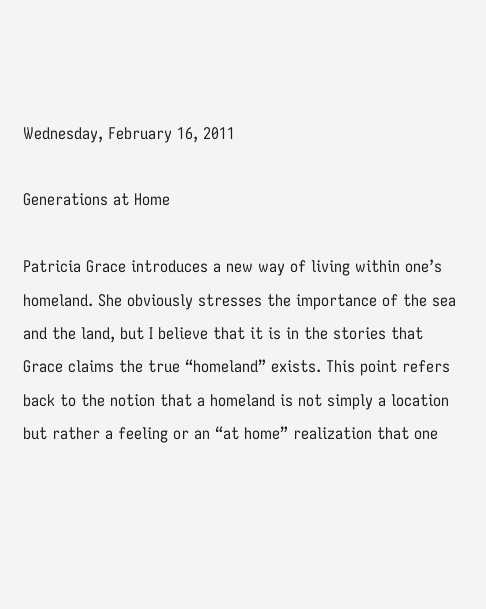Wednesday, February 16, 2011

Generations at Home

Patricia Grace introduces a new way of living within one’s homeland. She obviously stresses the importance of the sea and the land, but I believe that it is in the stories that Grace claims the true “homeland” exists. This point refers back to the notion that a homeland is not simply a location but rather a feeling or an “at home” realization that one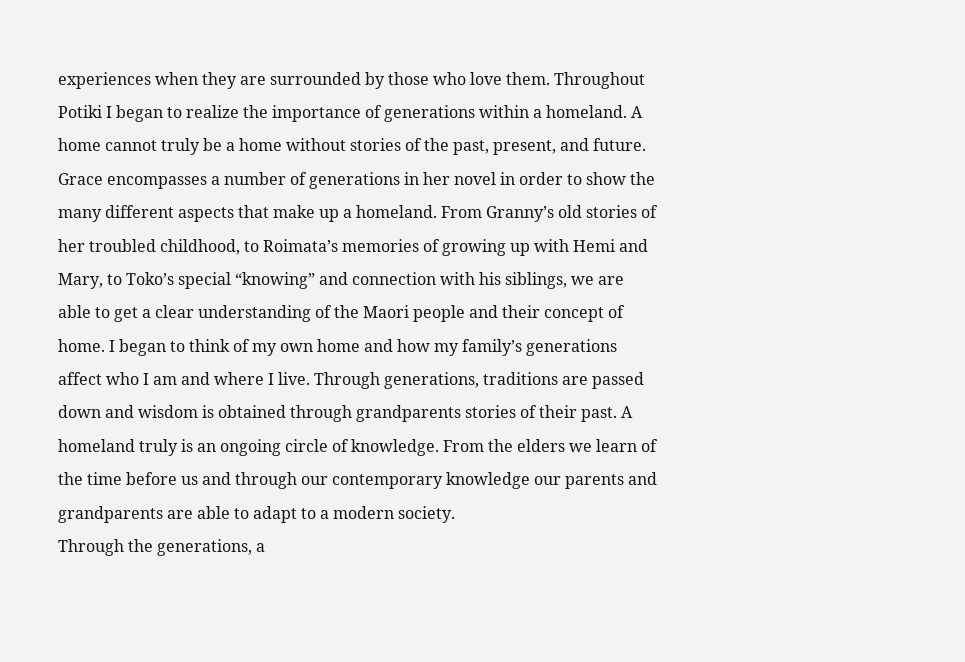experiences when they are surrounded by those who love them. Throughout Potiki I began to realize the importance of generations within a homeland. A home cannot truly be a home without stories of the past, present, and future.
Grace encompasses a number of generations in her novel in order to show the many different aspects that make up a homeland. From Granny’s old stories of her troubled childhood, to Roimata’s memories of growing up with Hemi and Mary, to Toko’s special “knowing” and connection with his siblings, we are able to get a clear understanding of the Maori people and their concept of home. I began to think of my own home and how my family’s generations affect who I am and where I live. Through generations, traditions are passed down and wisdom is obtained through grandparents stories of their past. A homeland truly is an ongoing circle of knowledge. From the elders we learn of the time before us and through our contemporary knowledge our parents and grandparents are able to adapt to a modern society.
Through the generations, a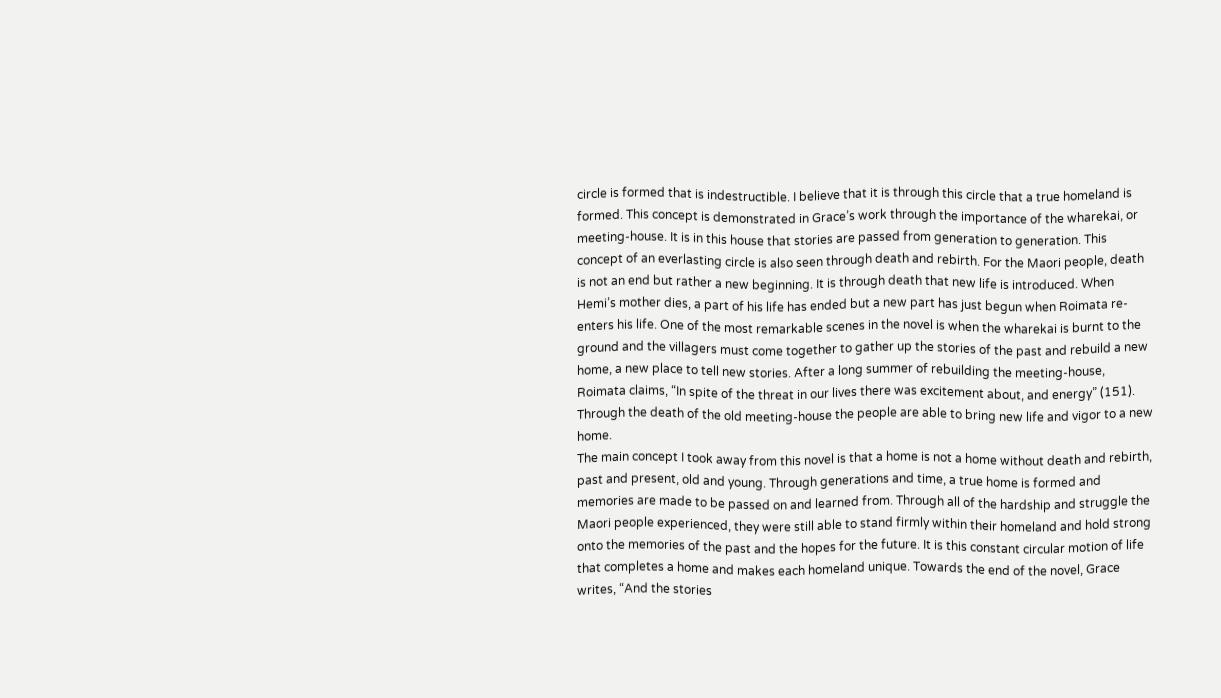circle is formed that is indestructible. I believe that it is through this circle that a true homeland is formed. This concept is demonstrated in Grace’s work through the importance of the wharekai, or meeting-house. It is in this house that stories are passed from generation to generation. This concept of an everlasting circle is also seen through death and rebirth. For the Maori people, death is not an end but rather a new beginning. It is through death that new life is introduced. When Hemi’s mother dies, a part of his life has ended but a new part has just begun when Roimata re-enters his life. One of the most remarkable scenes in the novel is when the wharekai is burnt to the ground and the villagers must come together to gather up the stories of the past and rebuild a new home, a new place to tell new stories. After a long summer of rebuilding the meeting-house, Roimata claims, “In spite of the threat in our lives there was excitement about, and energy” (151). Through the death of the old meeting-house the people are able to bring new life and vigor to a new home.
The main concept I took away from this novel is that a home is not a home without death and rebirth, past and present, old and young. Through generations and time, a true home is formed and memories are made to be passed on and learned from. Through all of the hardship and struggle the Maori people experienced, they were still able to stand firmly within their homeland and hold strong onto the memories of the past and the hopes for the future. It is this constant circular motion of life that completes a home and makes each homeland unique. Towards the end of the novel, Grace writes, “And the stories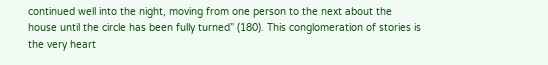continued well into the night, moving from one person to the next about the house until the circle has been fully turned” (180). This conglomeration of stories is the very heart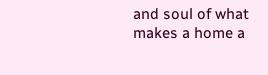and soul of what makes a home a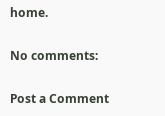home.

No comments:

Post a Comment